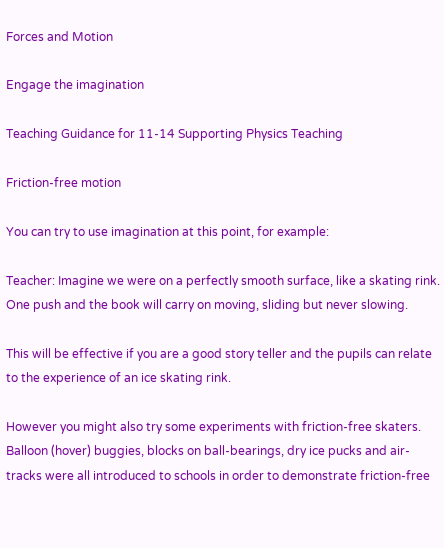Forces and Motion

Engage the imagination

Teaching Guidance for 11-14 Supporting Physics Teaching

Friction-free motion

You can try to use imagination at this point, for example:

Teacher: Imagine we were on a perfectly smooth surface, like a skating rink. One push and the book will carry on moving, sliding but never slowing.

This will be effective if you are a good story teller and the pupils can relate to the experience of an ice skating rink.

However you might also try some experiments with friction-free skaters. Balloon (hover) buggies, blocks on ball-bearings, dry ice pucks and air-tracks were all introduced to schools in order to demonstrate friction-free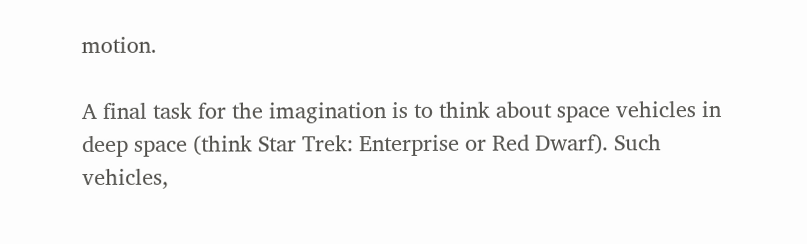motion.

A final task for the imagination is to think about space vehicles in deep space (think Star Trek: Enterprise or Red Dwarf). Such vehicles,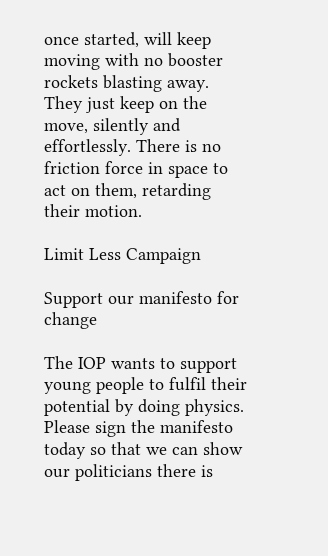once started, will keep moving with no booster rockets blasting away. They just keep on the move, silently and effortlessly. There is no friction force in space to act on them, retarding their motion.

Limit Less Campaign

Support our manifesto for change

The IOP wants to support young people to fulfil their potential by doing physics. Please sign the manifesto today so that we can show our politicians there is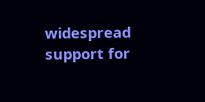widespread support for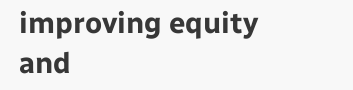improving equity and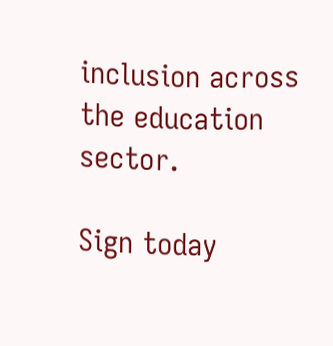inclusion across the education sector.

Sign today